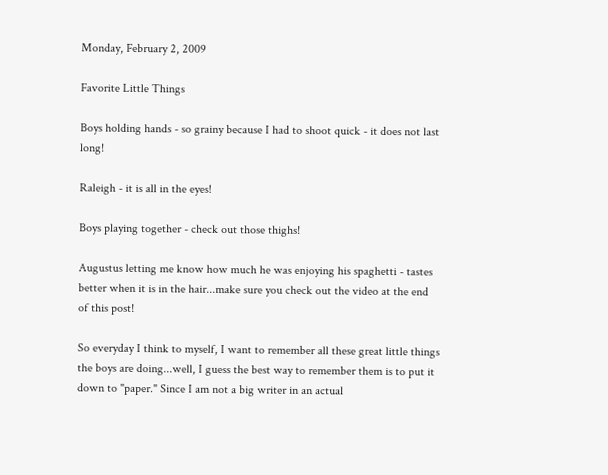Monday, February 2, 2009

Favorite Little Things

Boys holding hands - so grainy because I had to shoot quick - it does not last long!

Raleigh - it is all in the eyes!

Boys playing together - check out those thighs!

Augustus letting me know how much he was enjoying his spaghetti - tastes better when it is in the hair...make sure you check out the video at the end of this post!

So everyday I think to myself, I want to remember all these great little things the boys are doing...well, I guess the best way to remember them is to put it down to "paper." Since I am not a big writer in an actual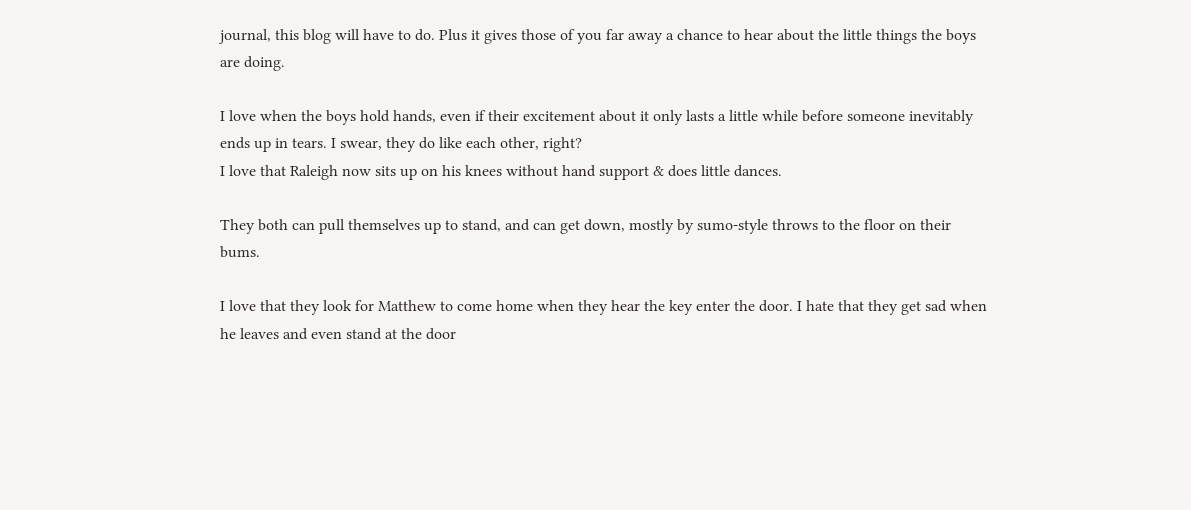journal, this blog will have to do. Plus it gives those of you far away a chance to hear about the little things the boys are doing.

I love when the boys hold hands, even if their excitement about it only lasts a little while before someone inevitably ends up in tears. I swear, they do like each other, right?
I love that Raleigh now sits up on his knees without hand support & does little dances.

They both can pull themselves up to stand, and can get down, mostly by sumo-style throws to the floor on their bums.

I love that they look for Matthew to come home when they hear the key enter the door. I hate that they get sad when he leaves and even stand at the door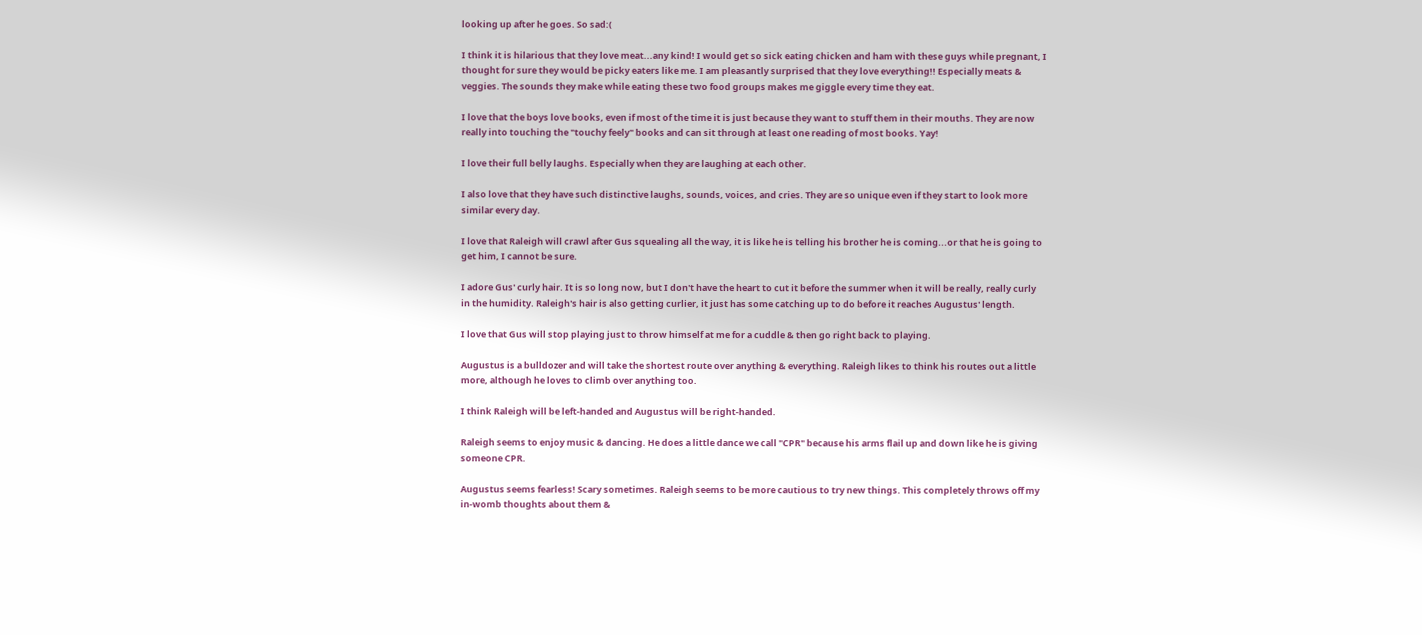looking up after he goes. So sad:(

I think it is hilarious that they love meat...any kind! I would get so sick eating chicken and ham with these guys while pregnant, I thought for sure they would be picky eaters like me. I am pleasantly surprised that they love everything!! Especially meats & veggies. The sounds they make while eating these two food groups makes me giggle every time they eat.

I love that the boys love books, even if most of the time it is just because they want to stuff them in their mouths. They are now really into touching the "touchy feely" books and can sit through at least one reading of most books. Yay!

I love their full belly laughs. Especially when they are laughing at each other.

I also love that they have such distinctive laughs, sounds, voices, and cries. They are so unique even if they start to look more similar every day.

I love that Raleigh will crawl after Gus squealing all the way, it is like he is telling his brother he is coming...or that he is going to get him, I cannot be sure.

I adore Gus' curly hair. It is so long now, but I don't have the heart to cut it before the summer when it will be really, really curly in the humidity. Raleigh's hair is also getting curlier, it just has some catching up to do before it reaches Augustus' length.

I love that Gus will stop playing just to throw himself at me for a cuddle & then go right back to playing.

Augustus is a bulldozer and will take the shortest route over anything & everything. Raleigh likes to think his routes out a little more, although he loves to climb over anything too.

I think Raleigh will be left-handed and Augustus will be right-handed.

Raleigh seems to enjoy music & dancing. He does a little dance we call "CPR" because his arms flail up and down like he is giving someone CPR.

Augustus seems fearless! Scary sometimes. Raleigh seems to be more cautious to try new things. This completely throws off my in-womb thoughts about them &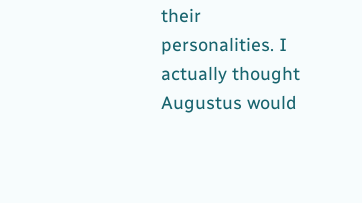their personalities. I actually thought Augustus would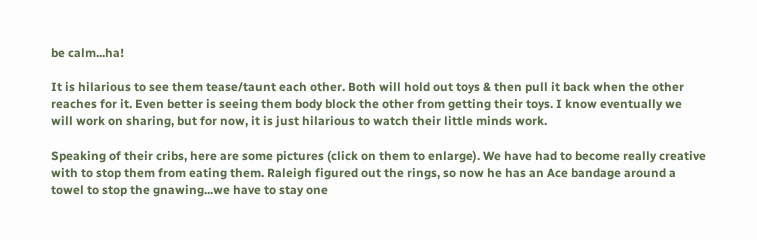be calm...ha!

It is hilarious to see them tease/taunt each other. Both will hold out toys & then pull it back when the other reaches for it. Even better is seeing them body block the other from getting their toys. I know eventually we will work on sharing, but for now, it is just hilarious to watch their little minds work.

Speaking of their cribs, here are some pictures (click on them to enlarge). We have had to become really creative with to stop them from eating them. Raleigh figured out the rings, so now he has an Ace bandage around a towel to stop the gnawing...we have to stay one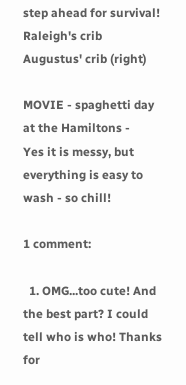step ahead for survival!
Raleigh's crib
Augustus' crib (right)

MOVIE - spaghetti day at the Hamiltons -
Yes it is messy, but everything is easy to wash - so chill!

1 comment:

  1. OMG...too cute! And the best part? I could tell who is who! Thanks for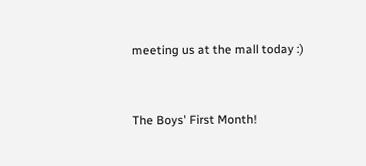meeting us at the mall today :)


The Boys' First Month!